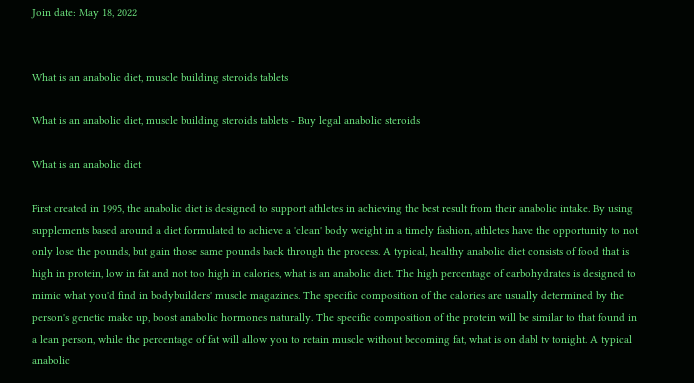Join date: May 18, 2022


What is an anabolic diet, muscle building steroids tablets

What is an anabolic diet, muscle building steroids tablets - Buy legal anabolic steroids

What is an anabolic diet

First created in 1995, the anabolic diet is designed to support athletes in achieving the best result from their anabolic intake. By using supplements based around a diet formulated to achieve a 'clean' body weight in a timely fashion, athletes have the opportunity to not only lose the pounds, but gain those same pounds back through the process. A typical, healthy anabolic diet consists of food that is high in protein, low in fat and not too high in calories, what is an anabolic diet. The high percentage of carbohydrates is designed to mimic what you'd find in bodybuilders' muscle magazines. The specific composition of the calories are usually determined by the person's genetic make up, boost anabolic hormones naturally. The specific composition of the protein will be similar to that found in a lean person, while the percentage of fat will allow you to retain muscle without becoming fat, what is on dabl tv tonight. A typical anabolic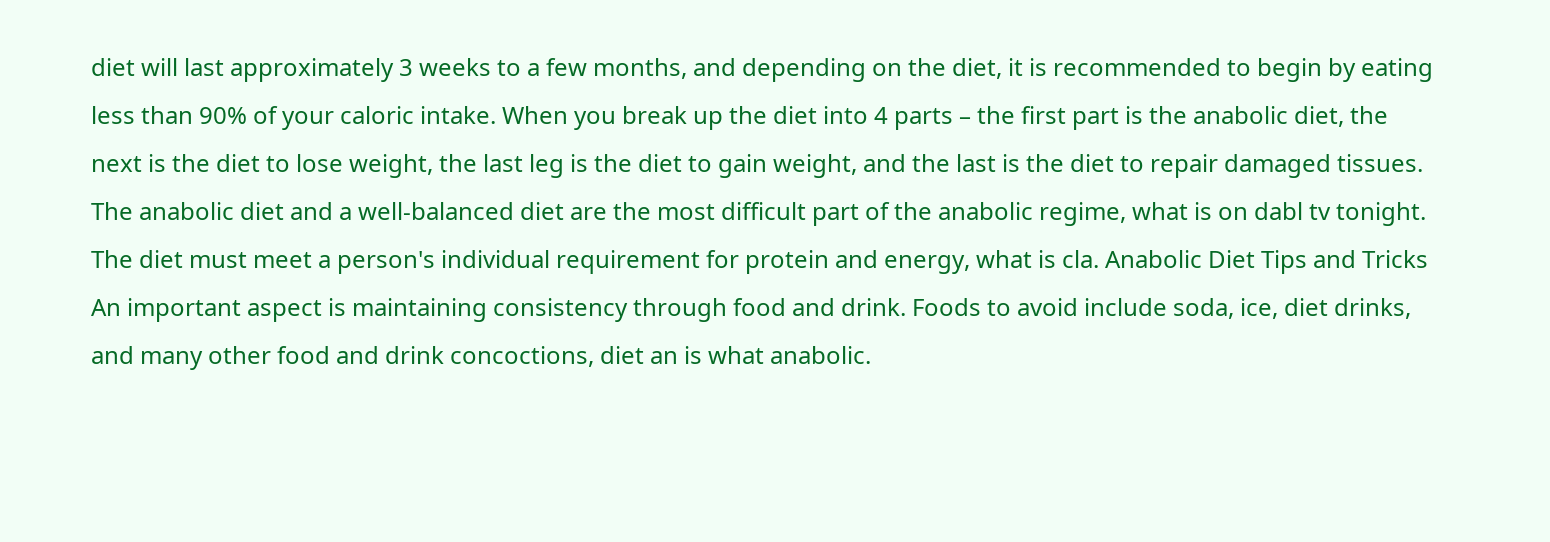diet will last approximately 3 weeks to a few months, and depending on the diet, it is recommended to begin by eating less than 90% of your caloric intake. When you break up the diet into 4 parts – the first part is the anabolic diet, the next is the diet to lose weight, the last leg is the diet to gain weight, and the last is the diet to repair damaged tissues. The anabolic diet and a well-balanced diet are the most difficult part of the anabolic regime, what is on dabl tv tonight. The diet must meet a person's individual requirement for protein and energy, what is cla. Anabolic Diet Tips and Tricks An important aspect is maintaining consistency through food and drink. Foods to avoid include soda, ice, diet drinks, and many other food and drink concoctions, diet an is what anabolic.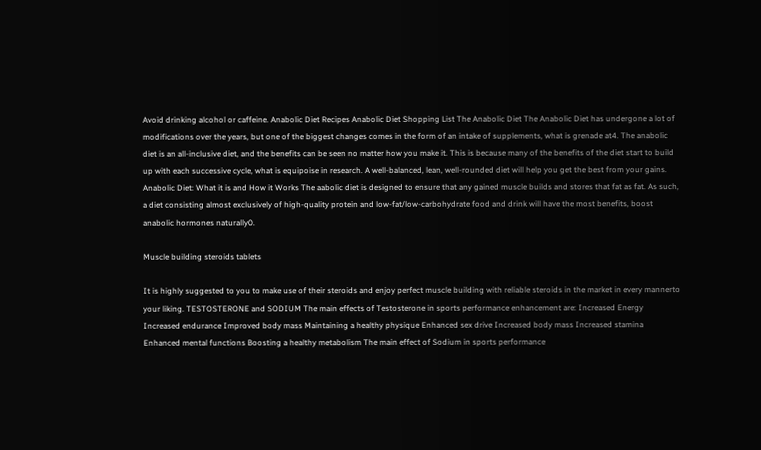Avoid drinking alcohol or caffeine. Anabolic Diet Recipes Anabolic Diet Shopping List The Anabolic Diet The Anabolic Diet has undergone a lot of modifications over the years, but one of the biggest changes comes in the form of an intake of supplements, what is grenade at4. The anabolic diet is an all-inclusive diet, and the benefits can be seen no matter how you make it. This is because many of the benefits of the diet start to build up with each successive cycle, what is equipoise in research. A well-balanced, lean, well-rounded diet will help you get the best from your gains. Anabolic Diet: What it is and How it Works The aabolic diet is designed to ensure that any gained muscle builds and stores that fat as fat. As such, a diet consisting almost exclusively of high-quality protein and low-fat/low-carbohydrate food and drink will have the most benefits, boost anabolic hormones naturally0.

Muscle building steroids tablets

It is highly suggested to you to make use of their steroids and enjoy perfect muscle building with reliable steroids in the market in every mannerto your liking. TESTOSTERONE and SODIUM The main effects of Testosterone in sports performance enhancement are: Increased Energy Increased endurance Improved body mass Maintaining a healthy physique Enhanced sex drive Increased body mass Increased stamina Enhanced mental functions Boosting a healthy metabolism The main effect of Sodium in sports performance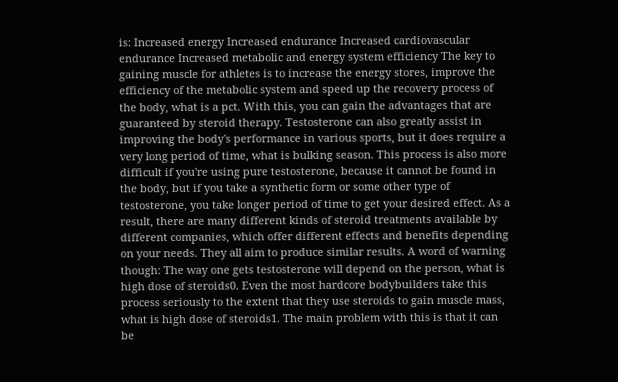is: Increased energy Increased endurance Increased cardiovascular endurance Increased metabolic and energy system efficiency The key to gaining muscle for athletes is to increase the energy stores, improve the efficiency of the metabolic system and speed up the recovery process of the body, what is a pct. With this, you can gain the advantages that are guaranteed by steroid therapy. Testosterone can also greatly assist in improving the body's performance in various sports, but it does require a very long period of time, what is bulking season. This process is also more difficult if you're using pure testosterone, because it cannot be found in the body, but if you take a synthetic form or some other type of testosterone, you take longer period of time to get your desired effect. As a result, there are many different kinds of steroid treatments available by different companies, which offer different effects and benefits depending on your needs. They all aim to produce similar results. A word of warning though: The way one gets testosterone will depend on the person, what is high dose of steroids0. Even the most hardcore bodybuilders take this process seriously to the extent that they use steroids to gain muscle mass, what is high dose of steroids1. The main problem with this is that it can be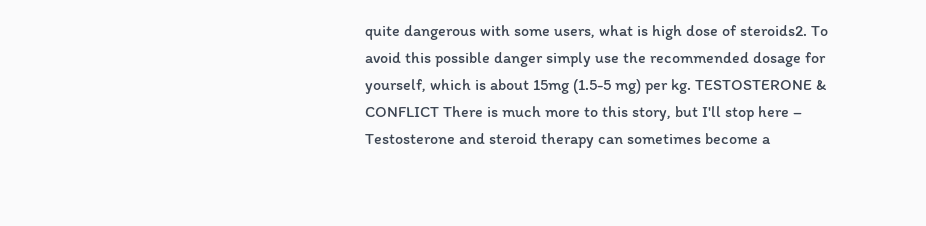quite dangerous with some users, what is high dose of steroids2. To avoid this possible danger simply use the recommended dosage for yourself, which is about 15mg (1.5-5 mg) per kg. TESTOSTERONE & CONFLICT There is much more to this story, but I'll stop here – Testosterone and steroid therapy can sometimes become a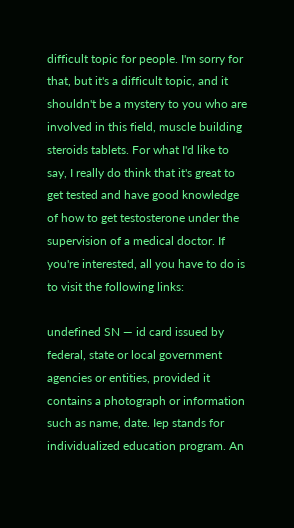difficult topic for people. I'm sorry for that, but it's a difficult topic, and it shouldn't be a mystery to you who are involved in this field, muscle building steroids tablets. For what I'd like to say, I really do think that it's great to get tested and have good knowledge of how to get testosterone under the supervision of a medical doctor. If you're interested, all you have to do is to visit the following links:

undefined SN — id card issued by federal, state or local government agencies or entities, provided it contains a photograph or information such as name, date. Iep stands for individualized education program. An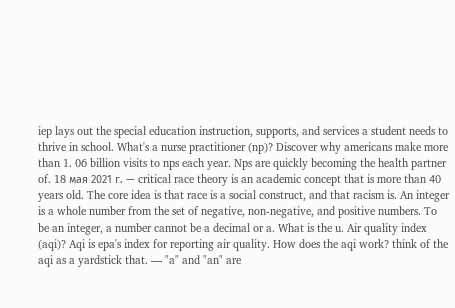iep lays out the special education instruction, supports, and services a student needs to thrive in school. What's a nurse practitioner (np)? Discover why americans make more than 1. 06 billion visits to nps each year. Nps are quickly becoming the health partner of. 18 мая 2021 г. — critical race theory is an academic concept that is more than 40 years old. The core idea is that race is a social construct, and that racism is. An integer is a whole number from the set of negative, non-negative, and positive numbers. To be an integer, a number cannot be a decimal or a. What is the u. Air quality index (aqi)? Aqi is epa's index for reporting air quality. How does the aqi work? think of the aqi as a yardstick that. — "a" and "an" are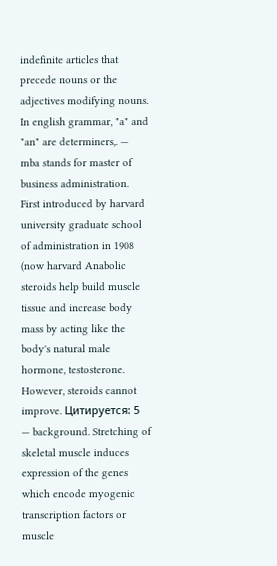indefinite articles that precede nouns or the adjectives modifying nouns. In english grammar, "a" and "an" are determiners,. — mba stands for master of business administration. First introduced by harvard university graduate school of administration in 1908 (now harvard Anabolic steroids help build muscle tissue and increase body mass by acting like the body's natural male hormone, testosterone. However, steroids cannot improve. Цитируется: 5 — background. Stretching of skeletal muscle induces expression of the genes which encode myogenic transcription factors or muscle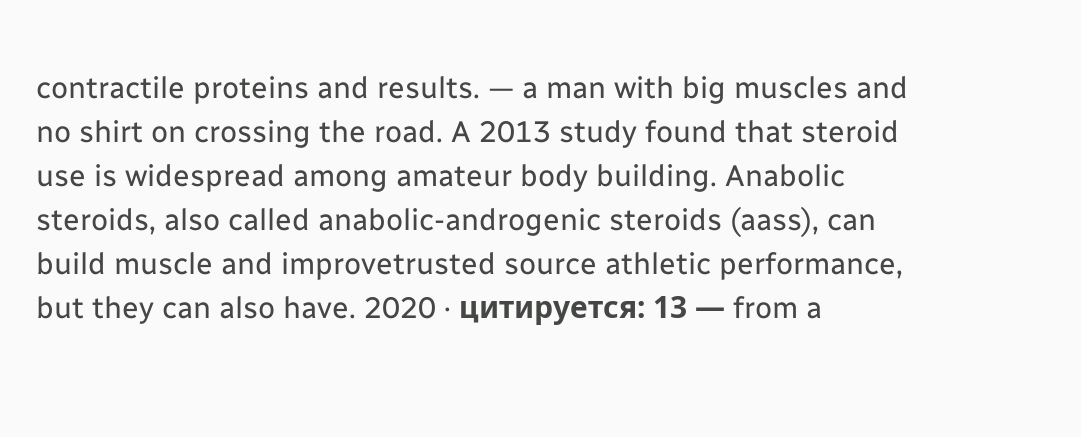contractile proteins and results. — a man with big muscles and no shirt on crossing the road. A 2013 study found that steroid use is widespread among amateur body building. Anabolic steroids, also called anabolic-androgenic steroids (aass), can build muscle and improvetrusted source athletic performance, but they can also have. 2020 · цитируется: 13 — from a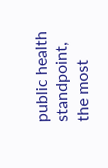public health standpoint, the most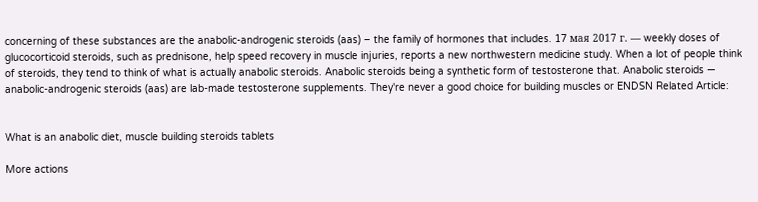concerning of these substances are the anabolic-androgenic steroids (aas) – the family of hormones that includes. 17 мая 2017 г. — weekly doses of glucocorticoid steroids, such as prednisone, help speed recovery in muscle injuries, reports a new northwestern medicine study. When a lot of people think of steroids, they tend to think of what is actually anabolic steroids. Anabolic steroids being a synthetic form of testosterone that. Anabolic steroids — anabolic-androgenic steroids (aas) are lab-made testosterone supplements. They're never a good choice for building muscles or ENDSN Related Article:


What is an anabolic diet, muscle building steroids tablets

More actions